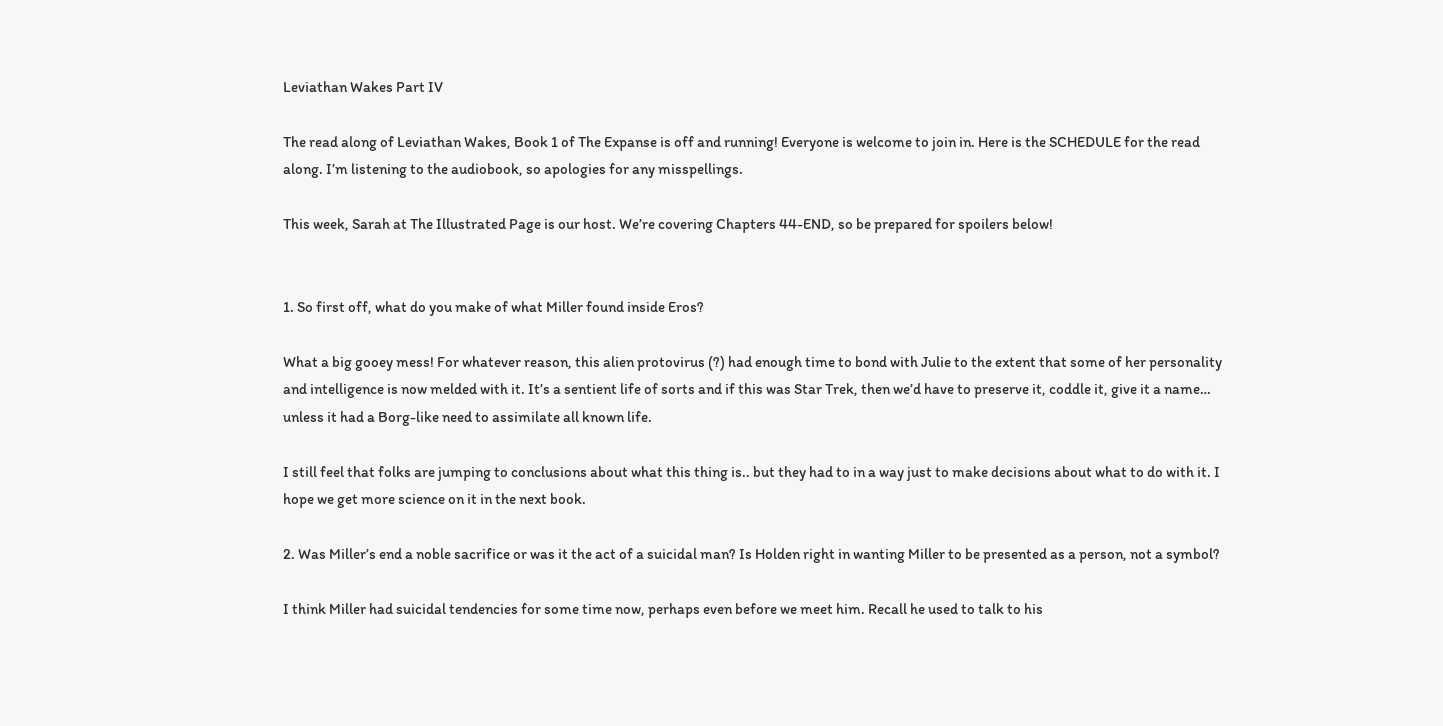Leviathan Wakes Part IV

The read along of Leviathan Wakes, Book 1 of The Expanse is off and running! Everyone is welcome to join in. Here is the SCHEDULE for the read along. I’m listening to the audiobook, so apologies for any misspellings.

This week, Sarah at The Illustrated Page is our host. We’re covering Chapters 44-END, so be prepared for spoilers below!


1. So first off, what do you make of what Miller found inside Eros?

What a big gooey mess! For whatever reason, this alien protovirus (?) had enough time to bond with Julie to the extent that some of her personality and intelligence is now melded with it. It’s a sentient life of sorts and if this was Star Trek, then we’d have to preserve it, coddle it, give it a name… unless it had a Borg-like need to assimilate all known life.

I still feel that folks are jumping to conclusions about what this thing is.. but they had to in a way just to make decisions about what to do with it. I hope we get more science on it in the next book.

2. Was Miller’s end a noble sacrifice or was it the act of a suicidal man? Is Holden right in wanting Miller to be presented as a person, not a symbol?

I think Miller had suicidal tendencies for some time now, perhaps even before we meet him. Recall he used to talk to his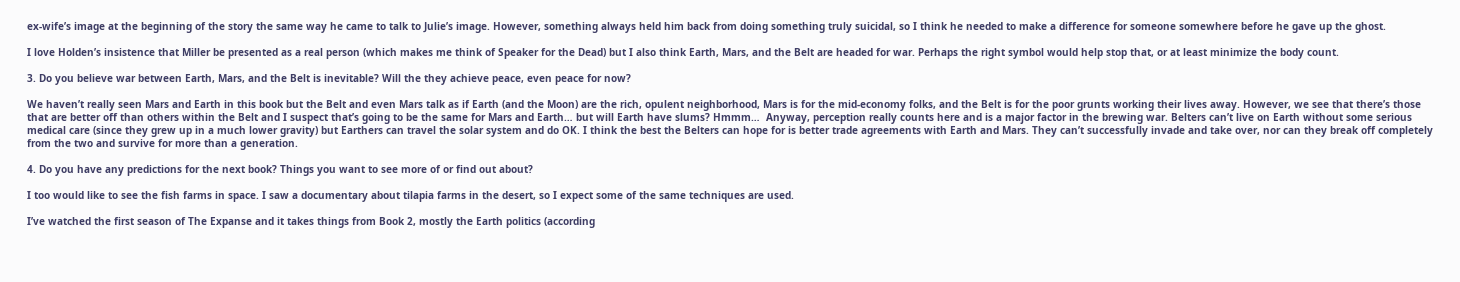ex-wife’s image at the beginning of the story the same way he came to talk to Julie’s image. However, something always held him back from doing something truly suicidal, so I think he needed to make a difference for someone somewhere before he gave up the ghost.

I love Holden’s insistence that Miller be presented as a real person (which makes me think of Speaker for the Dead) but I also think Earth, Mars, and the Belt are headed for war. Perhaps the right symbol would help stop that, or at least minimize the body count.

3. Do you believe war between Earth, Mars, and the Belt is inevitable? Will the they achieve peace, even peace for now?

We haven’t really seen Mars and Earth in this book but the Belt and even Mars talk as if Earth (and the Moon) are the rich, opulent neighborhood, Mars is for the mid-economy folks, and the Belt is for the poor grunts working their lives away. However, we see that there’s those that are better off than others within the Belt and I suspect that’s going to be the same for Mars and Earth… but will Earth have slums? Hmmm…  Anyway, perception really counts here and is a major factor in the brewing war. Belters can’t live on Earth without some serious medical care (since they grew up in a much lower gravity) but Earthers can travel the solar system and do OK. I think the best the Belters can hope for is better trade agreements with Earth and Mars. They can’t successfully invade and take over, nor can they break off completely from the two and survive for more than a generation.

4. Do you have any predictions for the next book? Things you want to see more of or find out about?

I too would like to see the fish farms in space. I saw a documentary about tilapia farms in the desert, so I expect some of the same techniques are used.

I’ve watched the first season of The Expanse and it takes things from Book 2, mostly the Earth politics (according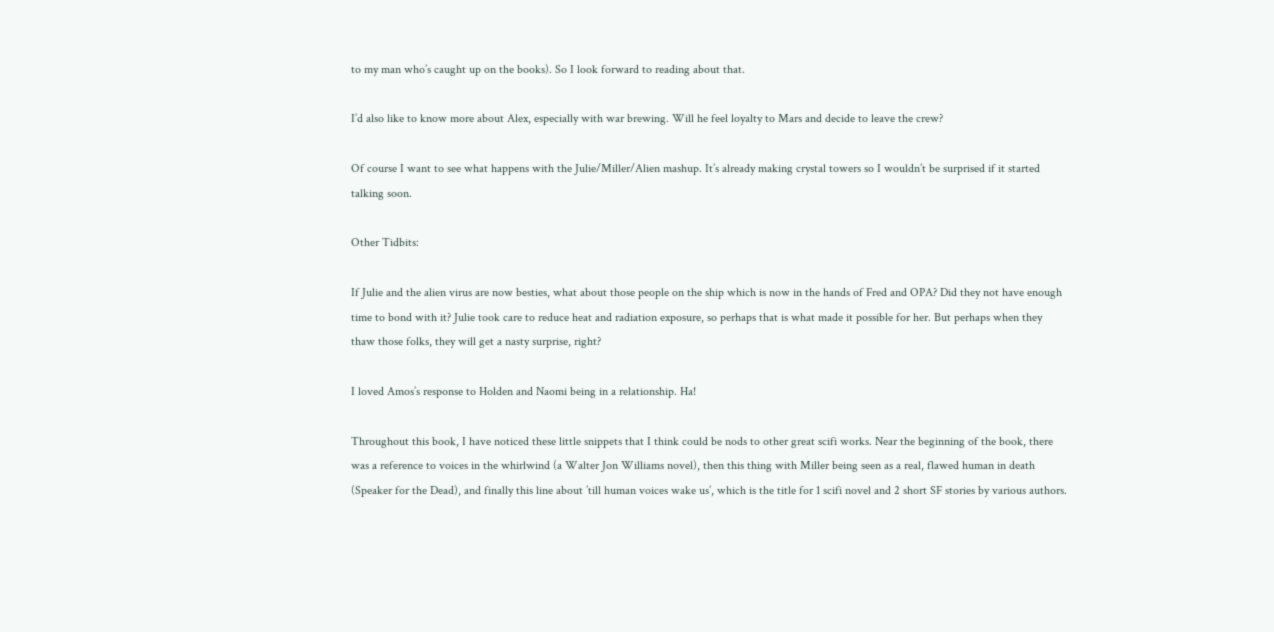to my man who’s caught up on the books). So I look forward to reading about that.

I’d also like to know more about Alex, especially with war brewing. Will he feel loyalty to Mars and decide to leave the crew?

Of course I want to see what happens with the Julie/Miller/Alien mashup. It’s already making crystal towers so I wouldn’t be surprised if it started talking soon.

Other Tidbits:

If Julie and the alien virus are now besties, what about those people on the ship which is now in the hands of Fred and OPA? Did they not have enough time to bond with it? Julie took care to reduce heat and radiation exposure, so perhaps that is what made it possible for her. But perhaps when they thaw those folks, they will get a nasty surprise, right?

I loved Amos’s response to Holden and Naomi being in a relationship. Ha!

Throughout this book, I have noticed these little snippets that I think could be nods to other great scifi works. Near the beginning of the book, there was a reference to voices in the whirlwind (a Walter Jon Williams novel), then this thing with Miller being seen as a real, flawed human in death (Speaker for the Dead), and finally this line about ’till human voices wake us’, which is the title for 1 scifi novel and 2 short SF stories by various authors.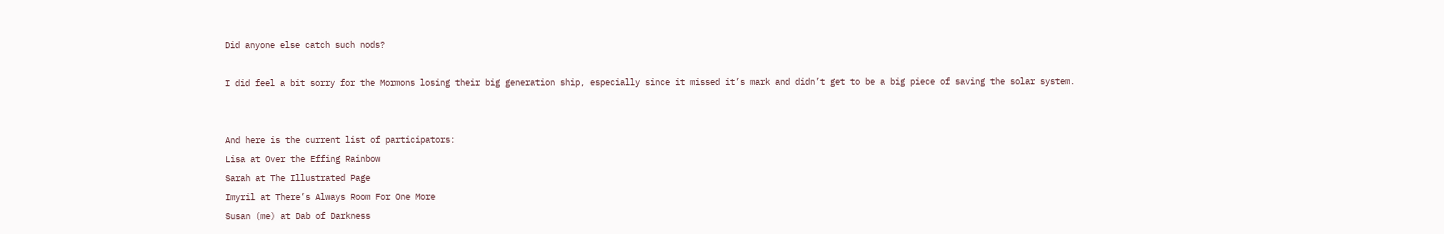Did anyone else catch such nods?

I did feel a bit sorry for the Mormons losing their big generation ship, especially since it missed it’s mark and didn’t get to be a big piece of saving the solar system.


And here is the current list of participators:
Lisa at Over the Effing Rainbow
Sarah at The Illustrated Page
Imyril at There’s Always Room For One More
Susan (me) at Dab of Darkness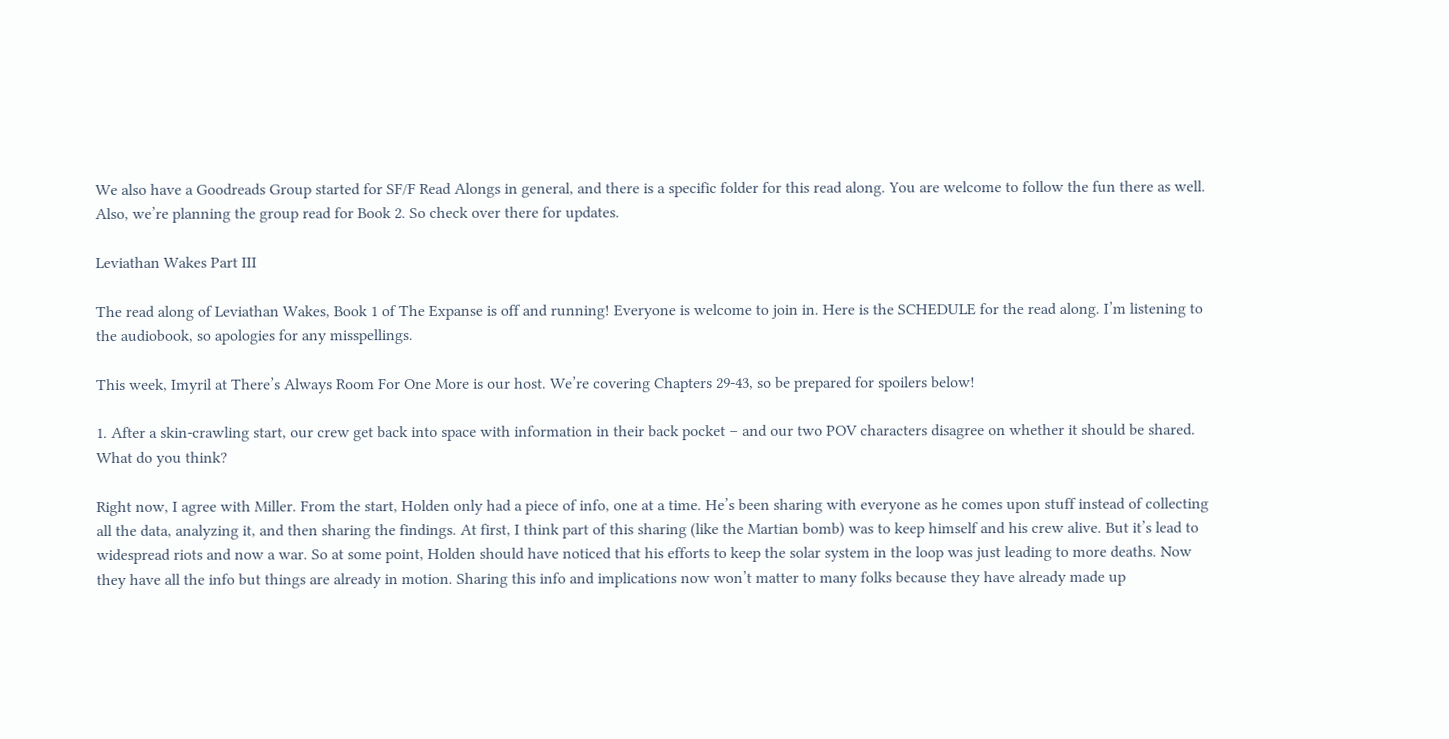We also have a Goodreads Group started for SF/F Read Alongs in general, and there is a specific folder for this read along. You are welcome to follow the fun there as well. Also, we’re planning the group read for Book 2. So check over there for updates.

Leviathan Wakes Part III

The read along of Leviathan Wakes, Book 1 of The Expanse is off and running! Everyone is welcome to join in. Here is the SCHEDULE for the read along. I’m listening to the audiobook, so apologies for any misspellings.

This week, Imyril at There’s Always Room For One More is our host. We’re covering Chapters 29-43, so be prepared for spoilers below!

1. After a skin-crawling start, our crew get back into space with information in their back pocket – and our two POV characters disagree on whether it should be shared. What do you think?

Right now, I agree with Miller. From the start, Holden only had a piece of info, one at a time. He’s been sharing with everyone as he comes upon stuff instead of collecting all the data, analyzing it, and then sharing the findings. At first, I think part of this sharing (like the Martian bomb) was to keep himself and his crew alive. But it’s lead to widespread riots and now a war. So at some point, Holden should have noticed that his efforts to keep the solar system in the loop was just leading to more deaths. Now they have all the info but things are already in motion. Sharing this info and implications now won’t matter to many folks because they have already made up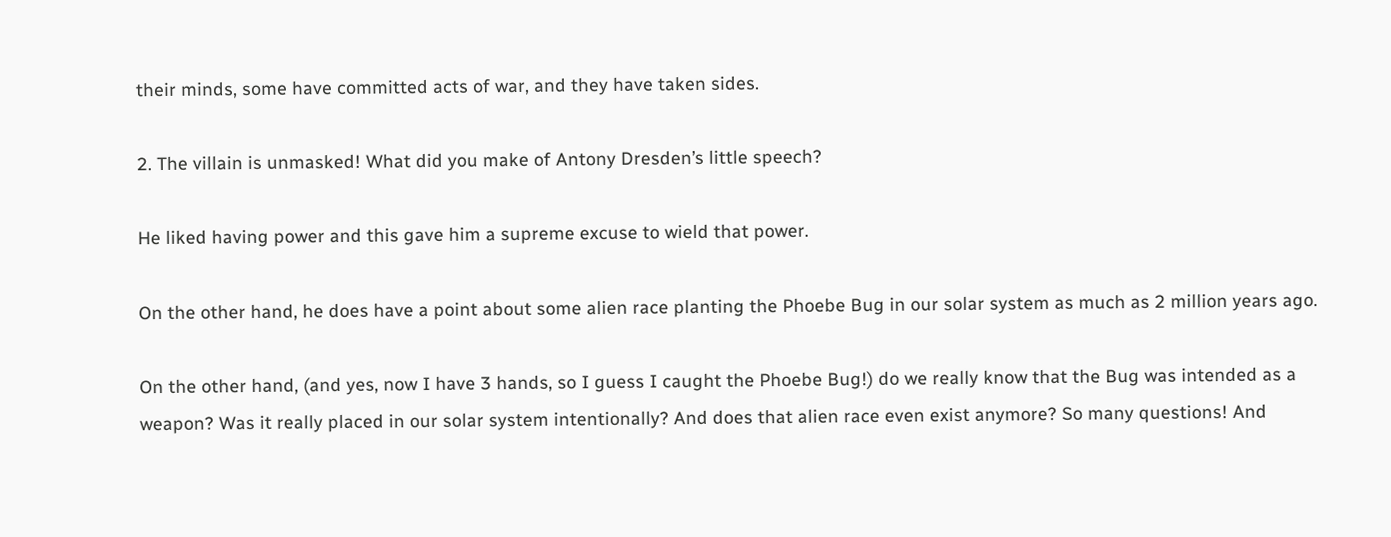their minds, some have committed acts of war, and they have taken sides.

2. The villain is unmasked! What did you make of Antony Dresden’s little speech?

He liked having power and this gave him a supreme excuse to wield that power.

On the other hand, he does have a point about some alien race planting the Phoebe Bug in our solar system as much as 2 million years ago.

On the other hand, (and yes, now I have 3 hands, so I guess I caught the Phoebe Bug!) do we really know that the Bug was intended as a weapon? Was it really placed in our solar system intentionally? And does that alien race even exist anymore? So many questions! And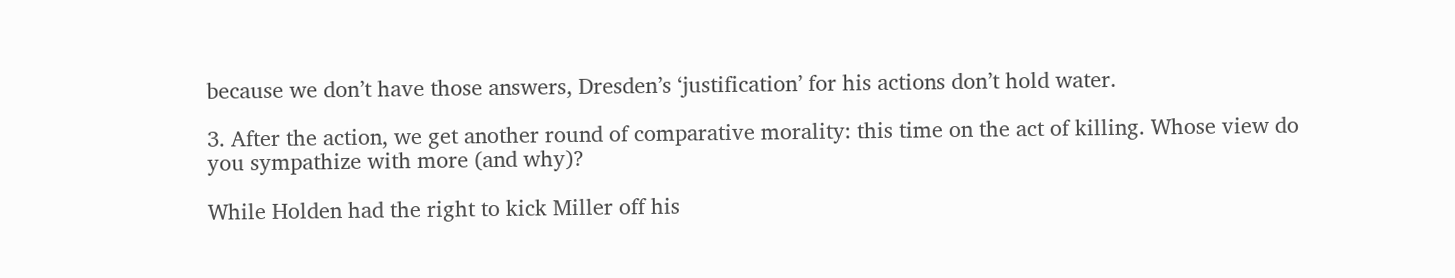because we don’t have those answers, Dresden’s ‘justification’ for his actions don’t hold water.

3. After the action, we get another round of comparative morality: this time on the act of killing. Whose view do you sympathize with more (and why)?

While Holden had the right to kick Miller off his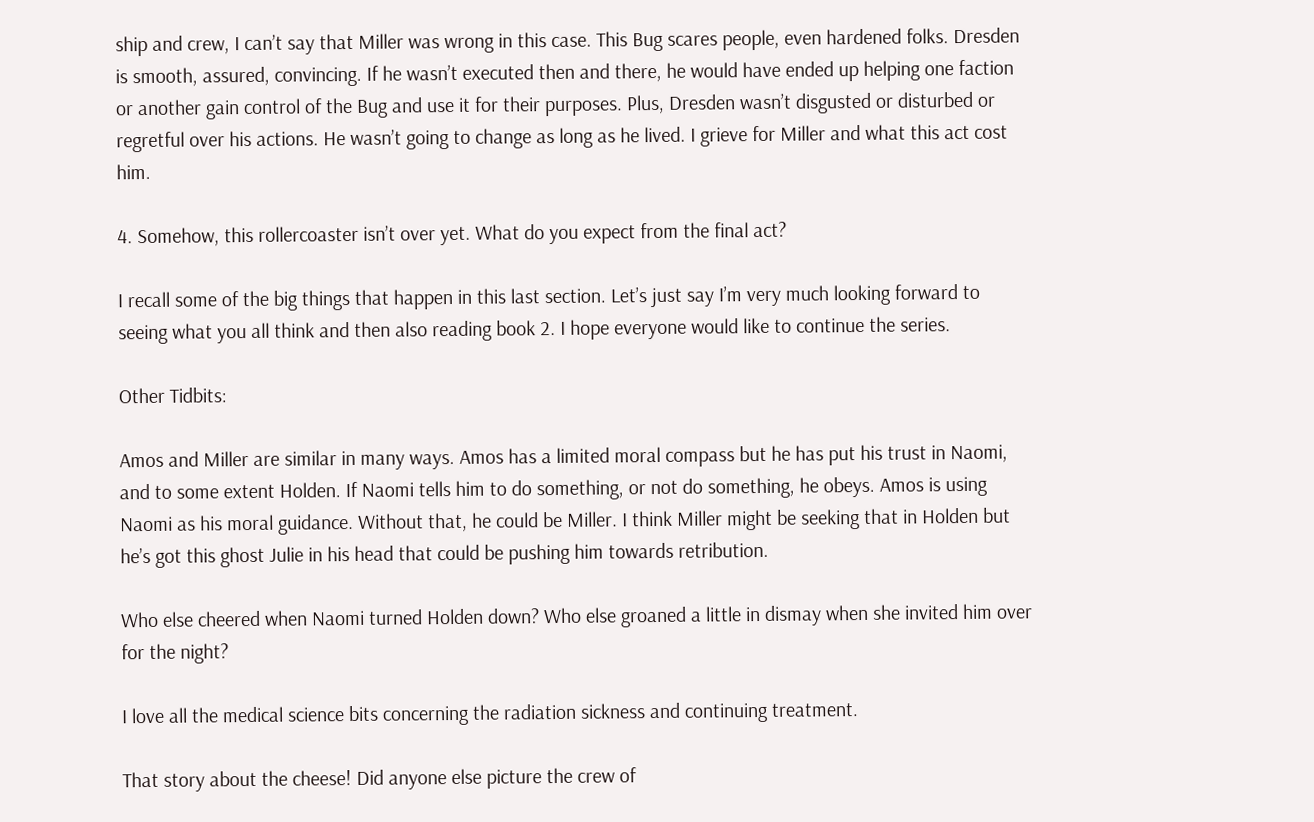ship and crew, I can’t say that Miller was wrong in this case. This Bug scares people, even hardened folks. Dresden is smooth, assured, convincing. If he wasn’t executed then and there, he would have ended up helping one faction or another gain control of the Bug and use it for their purposes. Plus, Dresden wasn’t disgusted or disturbed or regretful over his actions. He wasn’t going to change as long as he lived. I grieve for Miller and what this act cost him.

4. Somehow, this rollercoaster isn’t over yet. What do you expect from the final act?

I recall some of the big things that happen in this last section. Let’s just say I’m very much looking forward to seeing what you all think and then also reading book 2. I hope everyone would like to continue the series.

Other Tidbits:

Amos and Miller are similar in many ways. Amos has a limited moral compass but he has put his trust in Naomi, and to some extent Holden. If Naomi tells him to do something, or not do something, he obeys. Amos is using Naomi as his moral guidance. Without that, he could be Miller. I think Miller might be seeking that in Holden but he’s got this ghost Julie in his head that could be pushing him towards retribution.

Who else cheered when Naomi turned Holden down? Who else groaned a little in dismay when she invited him over for the night?

I love all the medical science bits concerning the radiation sickness and continuing treatment.

That story about the cheese! Did anyone else picture the crew of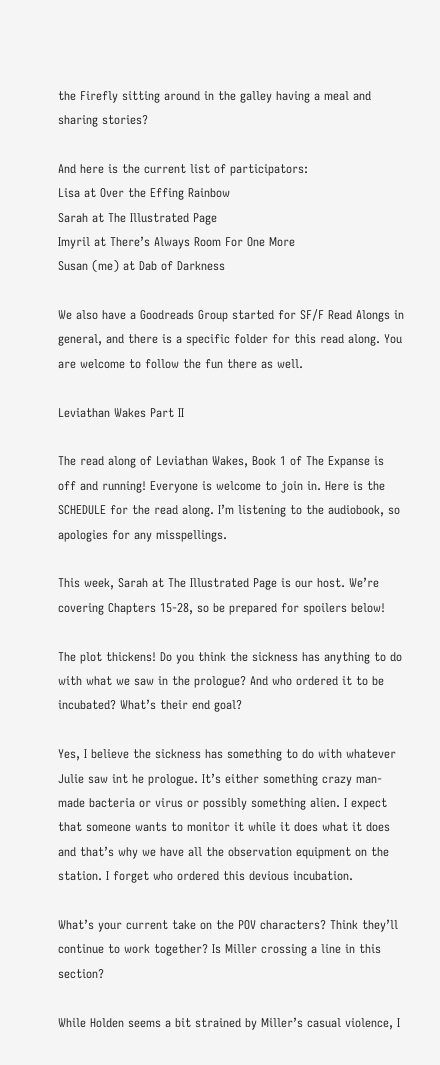the Firefly sitting around in the galley having a meal and sharing stories?

And here is the current list of participators:
Lisa at Over the Effing Rainbow
Sarah at The Illustrated Page
Imyril at There’s Always Room For One More
Susan (me) at Dab of Darkness

We also have a Goodreads Group started for SF/F Read Alongs in general, and there is a specific folder for this read along. You are welcome to follow the fun there as well.

Leviathan Wakes Part II

The read along of Leviathan Wakes, Book 1 of The Expanse is off and running! Everyone is welcome to join in. Here is the SCHEDULE for the read along. I’m listening to the audiobook, so apologies for any misspellings.

This week, Sarah at The Illustrated Page is our host. We’re covering Chapters 15-28, so be prepared for spoilers below!

The plot thickens! Do you think the sickness has anything to do with what we saw in the prologue? And who ordered it to be incubated? What’s their end goal?

Yes, I believe the sickness has something to do with whatever Julie saw int he prologue. It’s either something crazy man-made bacteria or virus or possibly something alien. I expect that someone wants to monitor it while it does what it does and that’s why we have all the observation equipment on the station. I forget who ordered this devious incubation.

What’s your current take on the POV characters? Think they’ll continue to work together? Is Miller crossing a line in this section?

While Holden seems a bit strained by Miller’s casual violence, I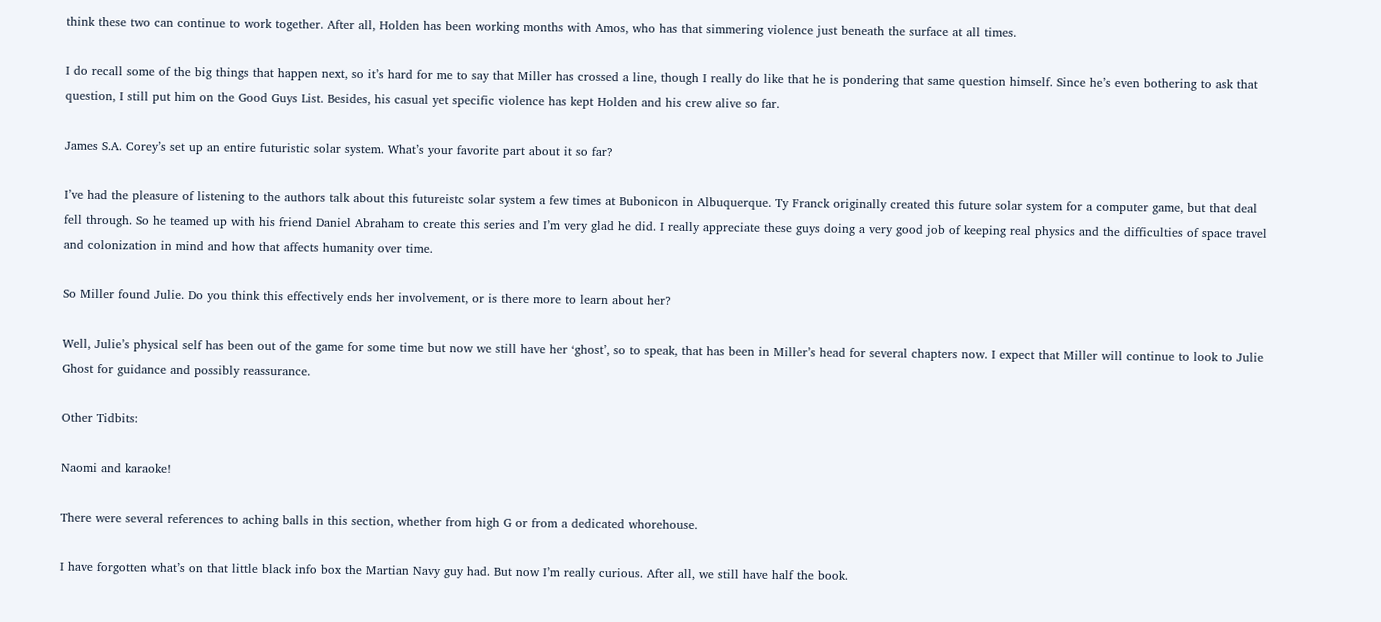think these two can continue to work together. After all, Holden has been working months with Amos, who has that simmering violence just beneath the surface at all times.

I do recall some of the big things that happen next, so it’s hard for me to say that Miller has crossed a line, though I really do like that he is pondering that same question himself. Since he’s even bothering to ask that question, I still put him on the Good Guys List. Besides, his casual yet specific violence has kept Holden and his crew alive so far.

James S.A. Corey’s set up an entire futuristic solar system. What’s your favorite part about it so far?

I’ve had the pleasure of listening to the authors talk about this futureistc solar system a few times at Bubonicon in Albuquerque. Ty Franck originally created this future solar system for a computer game, but that deal fell through. So he teamed up with his friend Daniel Abraham to create this series and I’m very glad he did. I really appreciate these guys doing a very good job of keeping real physics and the difficulties of space travel and colonization in mind and how that affects humanity over time.

So Miller found Julie. Do you think this effectively ends her involvement, or is there more to learn about her?

Well, Julie’s physical self has been out of the game for some time but now we still have her ‘ghost’, so to speak, that has been in Miller’s head for several chapters now. I expect that Miller will continue to look to Julie Ghost for guidance and possibly reassurance.

Other Tidbits:

Naomi and karaoke!

There were several references to aching balls in this section, whether from high G or from a dedicated whorehouse.

I have forgotten what’s on that little black info box the Martian Navy guy had. But now I’m really curious. After all, we still have half the book.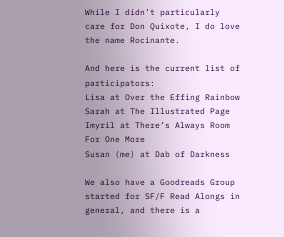While I didn’t particularly care for Don Quixote, I do love the name Rocinante.

And here is the current list of participators:
Lisa at Over the Effing Rainbow
Sarah at The Illustrated Page
Imyril at There’s Always Room For One More
Susan (me) at Dab of Darkness

We also have a Goodreads Group started for SF/F Read Alongs in general, and there is a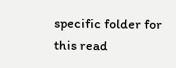specific folder for this read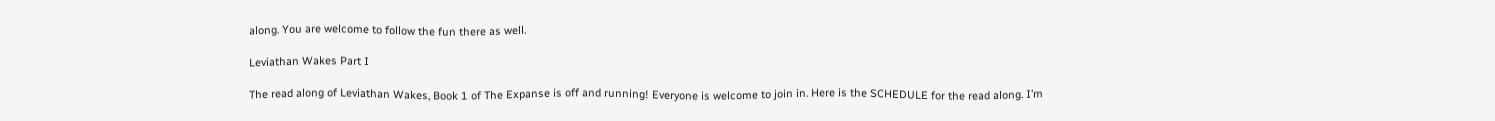along. You are welcome to follow the fun there as well.

Leviathan Wakes Part I

The read along of Leviathan Wakes, Book 1 of The Expanse is off and running! Everyone is welcome to join in. Here is the SCHEDULE for the read along. I’m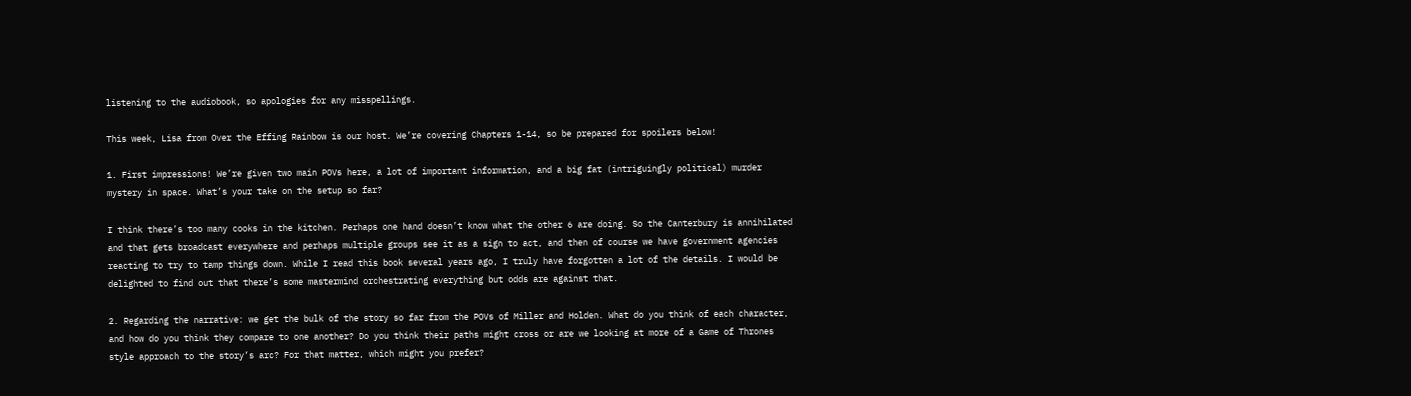listening to the audiobook, so apologies for any misspellings.

This week, Lisa from Over the Effing Rainbow is our host. We’re covering Chapters 1-14, so be prepared for spoilers below!

1. First impressions! We’re given two main POVs here, a lot of important information, and a big fat (intriguingly political) murder mystery in space. What’s your take on the setup so far?

I think there’s too many cooks in the kitchen. Perhaps one hand doesn’t know what the other 6 are doing. So the Canterbury is annihilated and that gets broadcast everywhere and perhaps multiple groups see it as a sign to act, and then of course we have government agencies reacting to try to tamp things down. While I read this book several years ago, I truly have forgotten a lot of the details. I would be delighted to find out that there’s some mastermind orchestrating everything but odds are against that.

2. Regarding the narrative: we get the bulk of the story so far from the POVs of Miller and Holden. What do you think of each character, and how do you think they compare to one another? Do you think their paths might cross or are we looking at more of a Game of Thrones style approach to the story’s arc? For that matter, which might you prefer?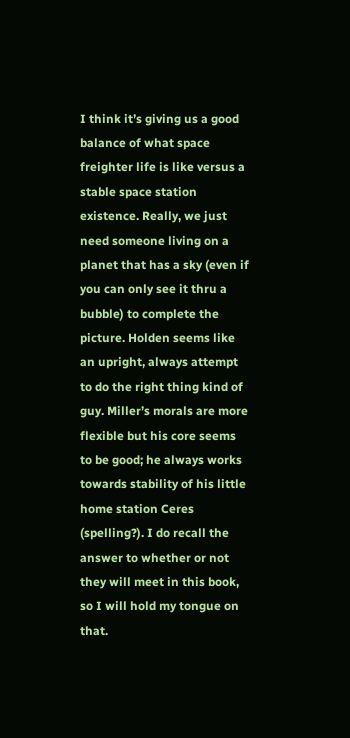I think it’s giving us a good balance of what space freighter life is like versus a stable space station existence. Really, we just need someone living on a planet that has a sky (even if you can only see it thru a bubble) to complete the picture. Holden seems like an upright, always attempt to do the right thing kind of guy. Miller’s morals are more flexible but his core seems to be good; he always works towards stability of his little home station Ceres (spelling?). I do recall the answer to whether or not they will meet in this book, so I will hold my tongue on that.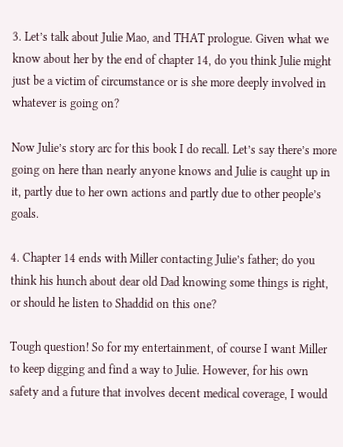3. Let’s talk about Julie Mao, and THAT prologue. Given what we know about her by the end of chapter 14, do you think Julie might just be a victim of circumstance or is she more deeply involved in whatever is going on?

Now Julie’s story arc for this book I do recall. Let’s say there’s more going on here than nearly anyone knows and Julie is caught up in it, partly due to her own actions and partly due to other people’s goals.

4. Chapter 14 ends with Miller contacting Julie’s father; do you think his hunch about dear old Dad knowing some things is right, or should he listen to Shaddid on this one?

Tough question! So for my entertainment, of course I want Miller to keep digging and find a way to Julie. However, for his own safety and a future that involves decent medical coverage, I would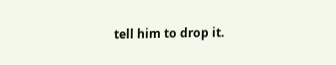tell him to drop it.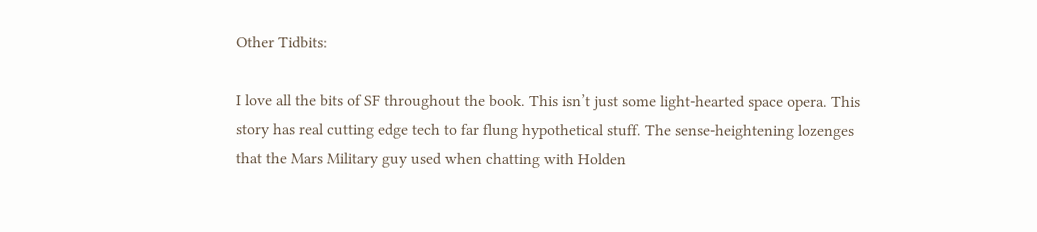Other Tidbits:

I love all the bits of SF throughout the book. This isn’t just some light-hearted space opera. This story has real cutting edge tech to far flung hypothetical stuff. The sense-heightening lozenges that the Mars Military guy used when chatting with Holden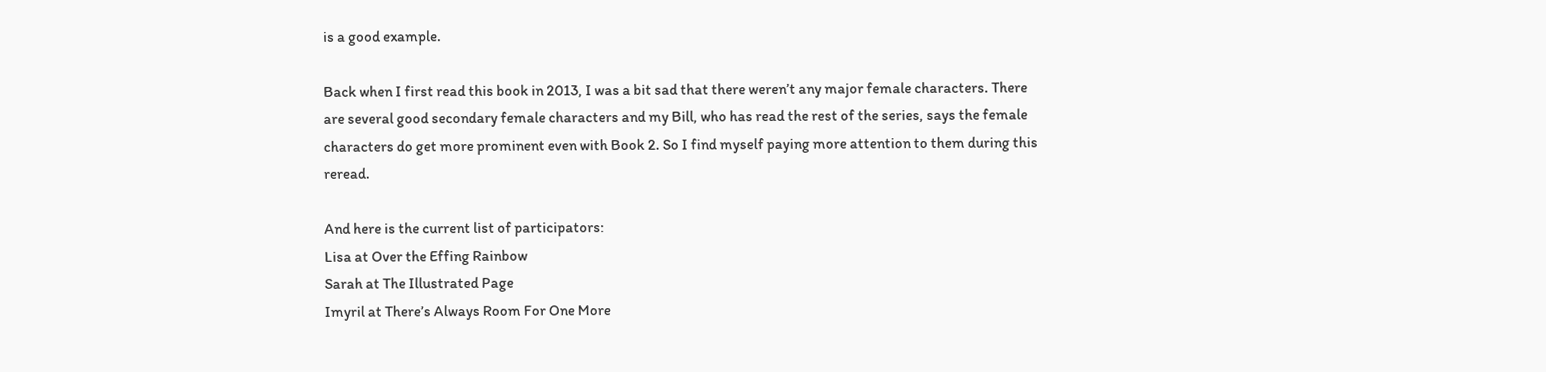is a good example.

Back when I first read this book in 2013, I was a bit sad that there weren’t any major female characters. There are several good secondary female characters and my Bill, who has read the rest of the series, says the female characters do get more prominent even with Book 2. So I find myself paying more attention to them during this reread.

And here is the current list of participators:
Lisa at Over the Effing Rainbow
Sarah at The Illustrated Page
Imyril at There’s Always Room For One More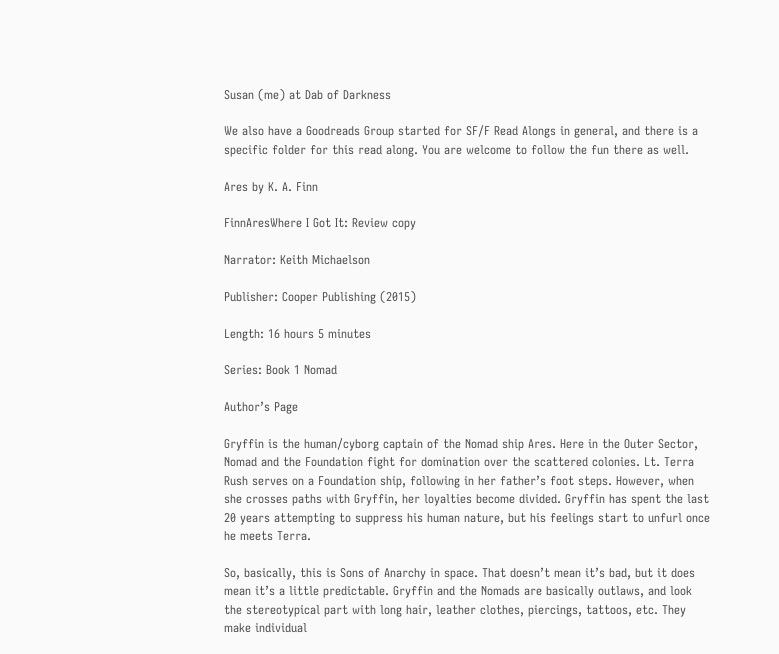Susan (me) at Dab of Darkness

We also have a Goodreads Group started for SF/F Read Alongs in general, and there is a specific folder for this read along. You are welcome to follow the fun there as well.

Ares by K. A. Finn

FinnAresWhere I Got It: Review copy

Narrator: Keith Michaelson

Publisher: Cooper Publishing (2015)

Length: 16 hours 5 minutes

Series: Book 1 Nomad

Author’s Page

Gryffin is the human/cyborg captain of the Nomad ship Ares. Here in the Outer Sector, Nomad and the Foundation fight for domination over the scattered colonies. Lt. Terra Rush serves on a Foundation ship, following in her father’s foot steps. However, when she crosses paths with Gryffin, her loyalties become divided. Gryffin has spent the last 20 years attempting to suppress his human nature, but his feelings start to unfurl once he meets Terra.

So, basically, this is Sons of Anarchy in space. That doesn’t mean it’s bad, but it does mean it’s a little predictable. Gryffin and the Nomads are basically outlaws, and look the stereotypical part with long hair, leather clothes, piercings, tattoos, etc. They make individual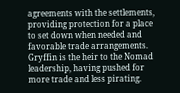agreements with the settlements, providing protection for a place to set down when needed and favorable trade arrangements. Gryffin is the heir to the Nomad leadership, having pushed for more trade and less pirating.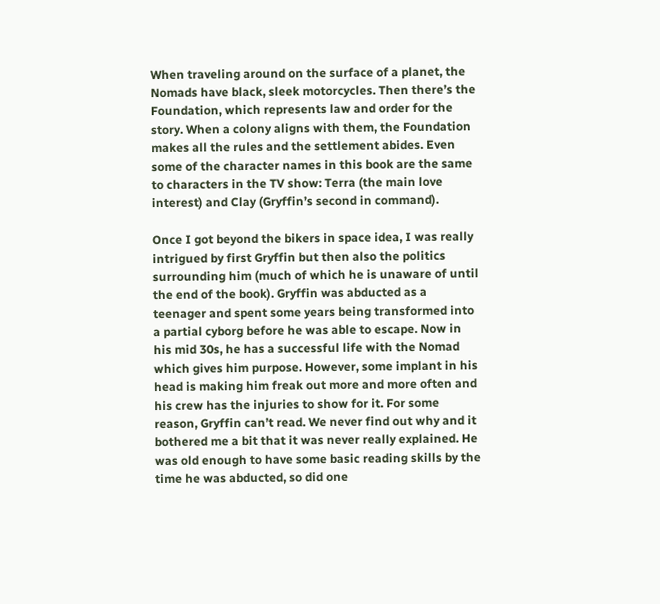When traveling around on the surface of a planet, the Nomads have black, sleek motorcycles. Then there’s the Foundation, which represents law and order for the story. When a colony aligns with them, the Foundation makes all the rules and the settlement abides. Even some of the character names in this book are the same to characters in the TV show: Terra (the main love interest) and Clay (Gryffin’s second in command).

Once I got beyond the bikers in space idea, I was really intrigued by first Gryffin but then also the politics surrounding him (much of which he is unaware of until the end of the book). Gryffin was abducted as a teenager and spent some years being transformed into a partial cyborg before he was able to escape. Now in his mid 30s, he has a successful life with the Nomad which gives him purpose. However, some implant in his head is making him freak out more and more often and his crew has the injuries to show for it. For some reason, Gryffin can’t read. We never find out why and it bothered me a bit that it was never really explained. He was old enough to have some basic reading skills by the time he was abducted, so did one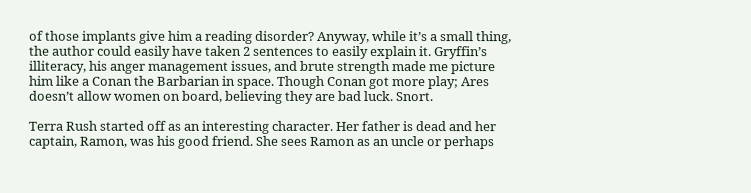of those implants give him a reading disorder? Anyway, while it’s a small thing, the author could easily have taken 2 sentences to easily explain it. Gryffin’s illiteracy, his anger management issues, and brute strength made me picture him like a Conan the Barbarian in space. Though Conan got more play; Ares doesn’t allow women on board, believing they are bad luck. Snort.

Terra Rush started off as an interesting character. Her father is dead and her captain, Ramon, was his good friend. She sees Ramon as an uncle or perhaps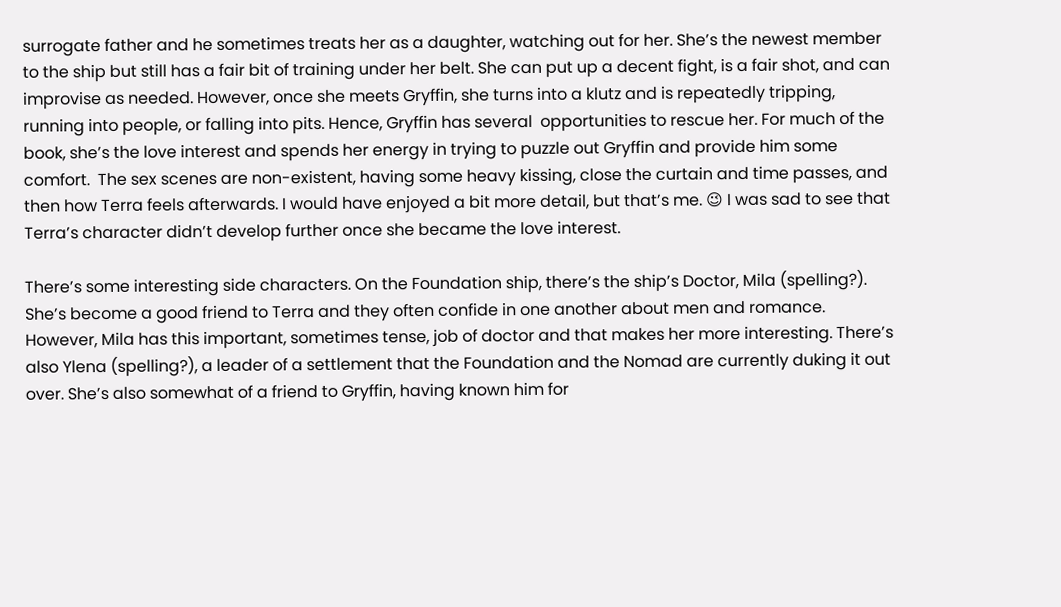surrogate father and he sometimes treats her as a daughter, watching out for her. She’s the newest member to the ship but still has a fair bit of training under her belt. She can put up a decent fight, is a fair shot, and can improvise as needed. However, once she meets Gryffin, she turns into a klutz and is repeatedly tripping, running into people, or falling into pits. Hence, Gryffin has several  opportunities to rescue her. For much of the book, she’s the love interest and spends her energy in trying to puzzle out Gryffin and provide him some comfort.  The sex scenes are non-existent, having some heavy kissing, close the curtain and time passes, and then how Terra feels afterwards. I would have enjoyed a bit more detail, but that’s me. 😉 I was sad to see that Terra’s character didn’t develop further once she became the love interest.

There’s some interesting side characters. On the Foundation ship, there’s the ship’s Doctor, Mila (spelling?). She’s become a good friend to Terra and they often confide in one another about men and romance. However, Mila has this important, sometimes tense, job of doctor and that makes her more interesting. There’s also Ylena (spelling?), a leader of a settlement that the Foundation and the Nomad are currently duking it out over. She’s also somewhat of a friend to Gryffin, having known him for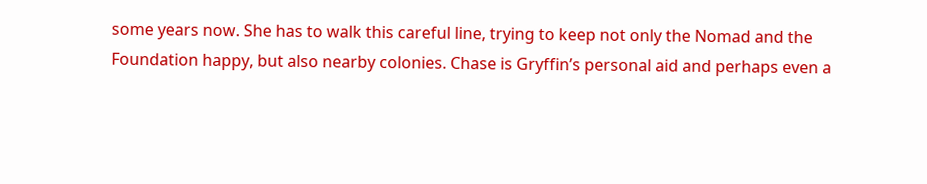some years now. She has to walk this careful line, trying to keep not only the Nomad and the Foundation happy, but also nearby colonies. Chase is Gryffin’s personal aid and perhaps even a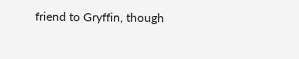friend to Gryffin, though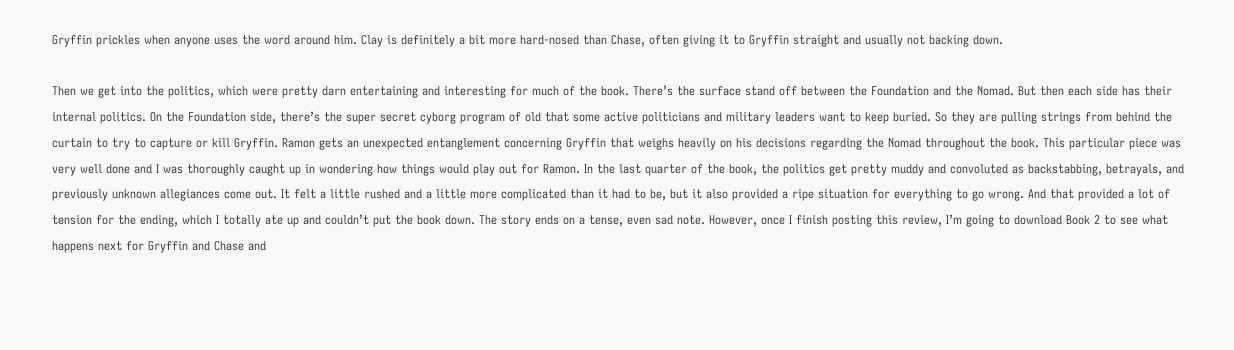Gryffin prickles when anyone uses the word around him. Clay is definitely a bit more hard-nosed than Chase, often giving it to Gryffin straight and usually not backing down.

Then we get into the politics, which were pretty darn entertaining and interesting for much of the book. There’s the surface stand off between the Foundation and the Nomad. But then each side has their internal politics. On the Foundation side, there’s the super secret cyborg program of old that some active politicians and military leaders want to keep buried. So they are pulling strings from behind the curtain to try to capture or kill Gryffin. Ramon gets an unexpected entanglement concerning Gryffin that weighs heavily on his decisions regarding the Nomad throughout the book. This particular piece was very well done and I was thoroughly caught up in wondering how things would play out for Ramon. In the last quarter of the book, the politics get pretty muddy and convoluted as backstabbing, betrayals, and previously unknown allegiances come out. It felt a little rushed and a little more complicated than it had to be, but it also provided a ripe situation for everything to go wrong. And that provided a lot of tension for the ending, which I totally ate up and couldn’t put the book down. The story ends on a tense, even sad note. However, once I finish posting this review, I’m going to download Book 2 to see what happens next for Gryffin and Chase and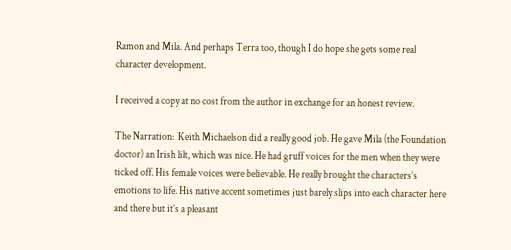Ramon and Mila. And perhaps Terra too, though I do hope she gets some real character development.

I received a copy at no cost from the author in exchange for an honest review.

The Narration:  Keith Michaelson did a really good job. He gave Mila (the Foundation doctor) an Irish lilt, which was nice. He had gruff voices for the men when they were ticked off. His female voices were believable. He really brought the characters’s emotions to life. His native accent sometimes just barely slips into each character here and there but it’s a pleasant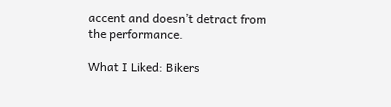accent and doesn’t detract from the performance.

What I Liked: Bikers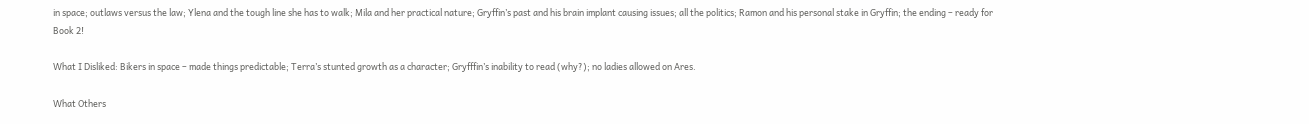in space; outlaws versus the law; Ylena and the tough line she has to walk; Mila and her practical nature; Gryffin’s past and his brain implant causing issues; all the politics; Ramon and his personal stake in Gryffin; the ending – ready for Book 2!

What I Disliked: Bikers in space – made things predictable; Terra’s stunted growth as a character; Gryfffin’s inability to read (why?); no ladies allowed on Ares.

What Others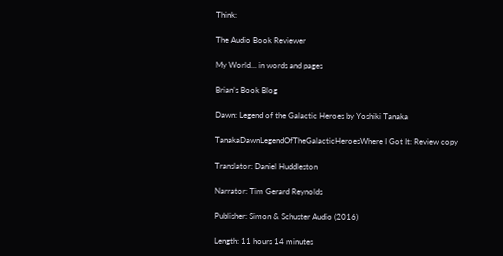Think:

The Audio Book Reviewer

My World… in words and pages

Brian’s Book Blog

Dawn: Legend of the Galactic Heroes by Yoshiki Tanaka

TanakaDawnLegendOfTheGalacticHeroesWhere I Got It: Review copy

Translator: Daniel Huddleston

Narrator: Tim Gerard Reynolds

Publisher: Simon & Schuster Audio (2016)

Length: 11 hours 14 minutes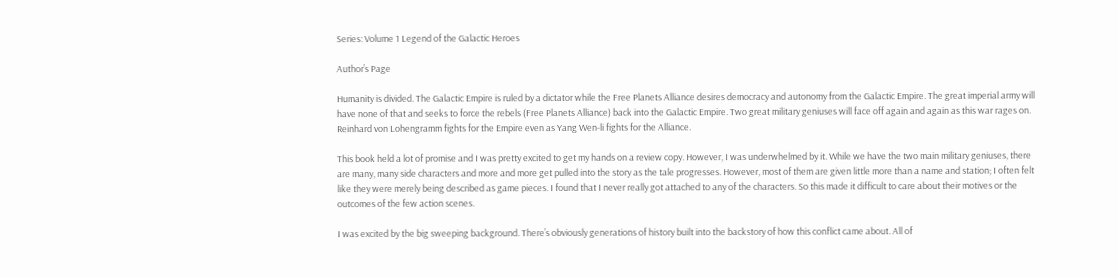Series: Volume 1 Legend of the Galactic Heroes

Author’s Page

Humanity is divided. The Galactic Empire is ruled by a dictator while the Free Planets Alliance desires democracy and autonomy from the Galactic Empire. The great imperial army will have none of that and seeks to force the rebels (Free Planets Alliance) back into the Galactic Empire. Two great military geniuses will face off again and again as this war rages on. Reinhard von Lohengramm fights for the Empire even as Yang Wen-li fights for the Alliance.

This book held a lot of promise and I was pretty excited to get my hands on a review copy. However, I was underwhelmed by it. While we have the two main military geniuses, there are many, many side characters and more and more get pulled into the story as the tale progresses. However, most of them are given little more than a name and station; I often felt like they were merely being described as game pieces. I found that I never really got attached to any of the characters. So this made it difficult to care about their motives or the outcomes of the few action scenes.

I was excited by the big sweeping background. There’s obviously generations of history built into the backstory of how this conflict came about. All of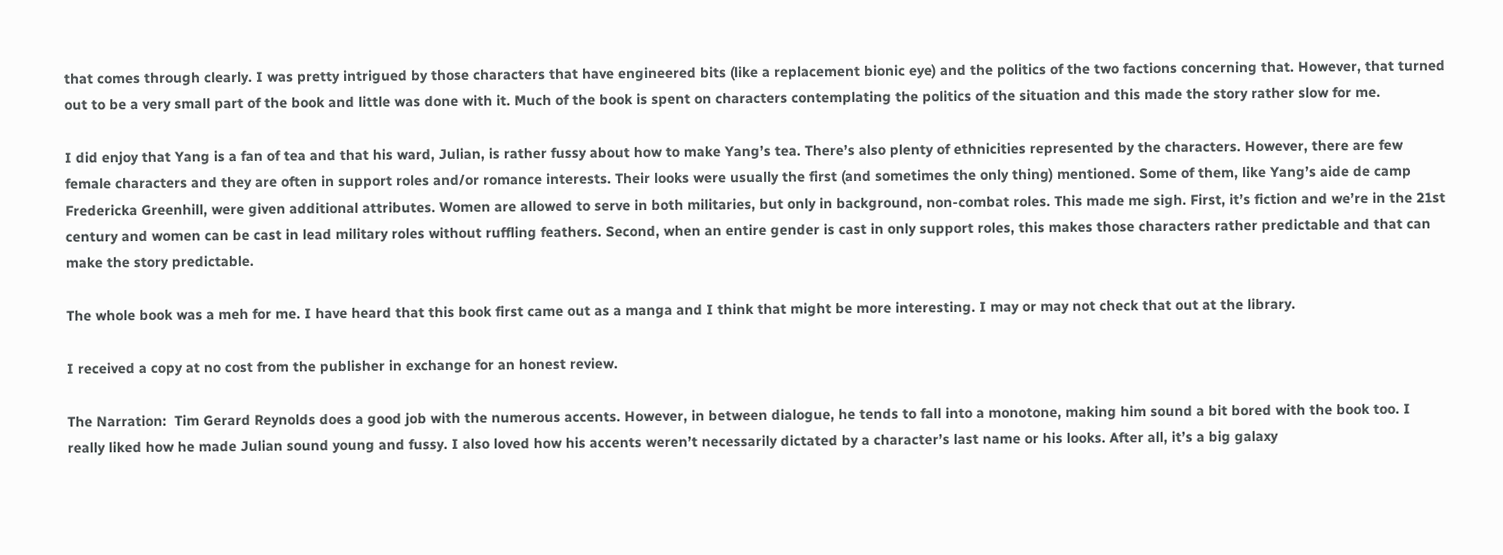that comes through clearly. I was pretty intrigued by those characters that have engineered bits (like a replacement bionic eye) and the politics of the two factions concerning that. However, that turned out to be a very small part of the book and little was done with it. Much of the book is spent on characters contemplating the politics of the situation and this made the story rather slow for me.

I did enjoy that Yang is a fan of tea and that his ward, Julian, is rather fussy about how to make Yang’s tea. There’s also plenty of ethnicities represented by the characters. However, there are few female characters and they are often in support roles and/or romance interests. Their looks were usually the first (and sometimes the only thing) mentioned. Some of them, like Yang’s aide de camp Fredericka Greenhill, were given additional attributes. Women are allowed to serve in both militaries, but only in background, non-combat roles. This made me sigh. First, it’s fiction and we’re in the 21st century and women can be cast in lead military roles without ruffling feathers. Second, when an entire gender is cast in only support roles, this makes those characters rather predictable and that can make the story predictable.

The whole book was a meh for me. I have heard that this book first came out as a manga and I think that might be more interesting. I may or may not check that out at the library.

I received a copy at no cost from the publisher in exchange for an honest review.

The Narration:  Tim Gerard Reynolds does a good job with the numerous accents. However, in between dialogue, he tends to fall into a monotone, making him sound a bit bored with the book too. I really liked how he made Julian sound young and fussy. I also loved how his accents weren’t necessarily dictated by a character’s last name or his looks. After all, it’s a big galaxy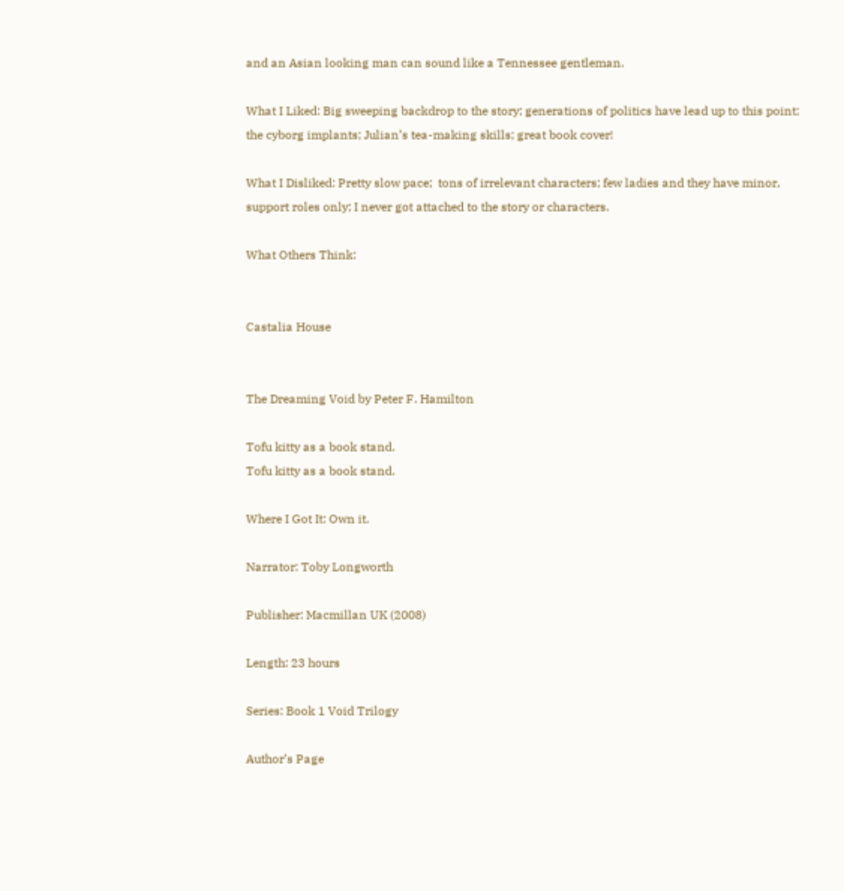and an Asian looking man can sound like a Tennessee gentleman.

What I Liked: Big sweeping backdrop to the story; generations of politics have lead up to this point; the cyborg implants; Julian’s tea-making skills; great book cover!

What I Disliked: Pretty slow pace;  tons of irrelevant characters; few ladies and they have minor, support roles only; I never got attached to the story or characters.

What Others Think:


Castalia House


The Dreaming Void by Peter F. Hamilton

Tofu kitty as a book stand.
Tofu kitty as a book stand.

Where I Got It: Own it.

Narrator: Toby Longworth

Publisher: Macmillan UK (2008)

Length: 23 hours

Series: Book 1 Void Trilogy

Author’s Page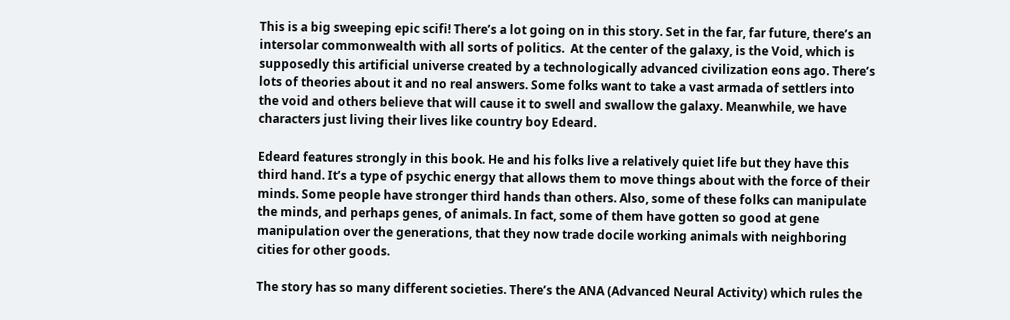This is a big sweeping epic scifi! There’s a lot going on in this story. Set in the far, far future, there’s an intersolar commonwealth with all sorts of politics.  At the center of the galaxy, is the Void, which is supposedly this artificial universe created by a technologically advanced civilization eons ago. There’s lots of theories about it and no real answers. Some folks want to take a vast armada of settlers into the void and others believe that will cause it to swell and swallow the galaxy. Meanwhile, we have characters just living their lives like country boy Edeard.

Edeard features strongly in this book. He and his folks live a relatively quiet life but they have this third hand. It’s a type of psychic energy that allows them to move things about with the force of their minds. Some people have stronger third hands than others. Also, some of these folks can manipulate the minds, and perhaps genes, of animals. In fact, some of them have gotten so good at gene manipulation over the generations, that they now trade docile working animals with neighboring cities for other goods.

The story has so many different societies. There’s the ANA (Advanced Neural Activity) which rules the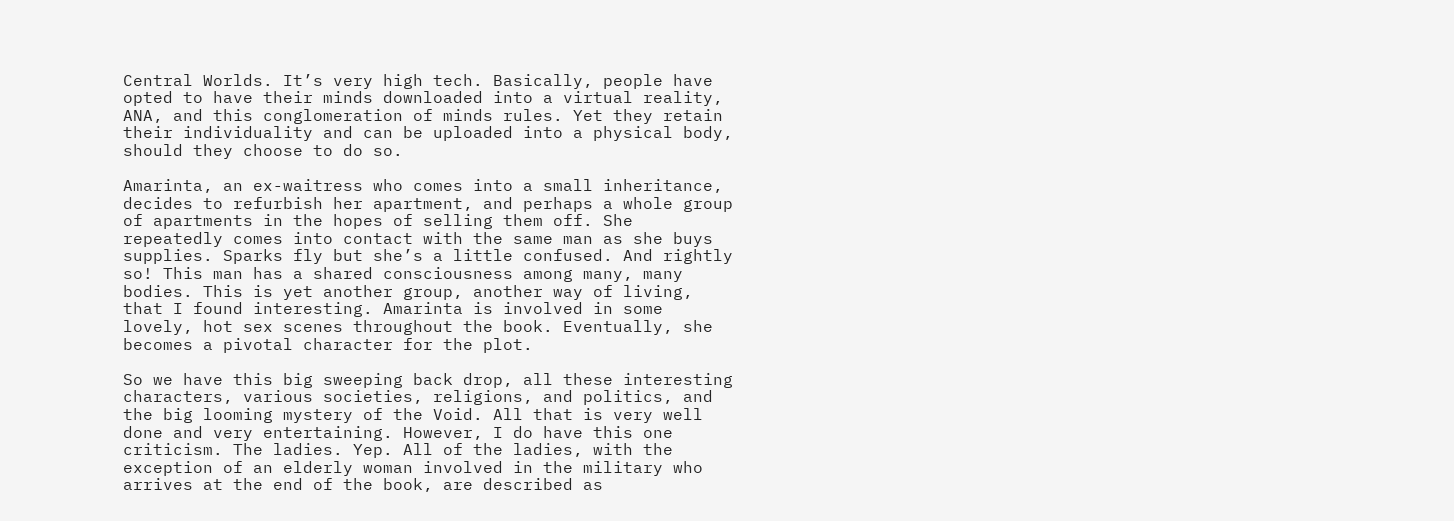Central Worlds. It’s very high tech. Basically, people have opted to have their minds downloaded into a virtual reality, ANA, and this conglomeration of minds rules. Yet they retain their individuality and can be uploaded into a physical body, should they choose to do so.

Amarinta, an ex-waitress who comes into a small inheritance, decides to refurbish her apartment, and perhaps a whole group of apartments in the hopes of selling them off. She repeatedly comes into contact with the same man as she buys supplies. Sparks fly but she’s a little confused. And rightly so! This man has a shared consciousness among many, many bodies. This is yet another group, another way of living, that I found interesting. Amarinta is involved in some lovely, hot sex scenes throughout the book. Eventually, she becomes a pivotal character for the plot.

So we have this big sweeping back drop, all these interesting characters, various societies, religions, and politics, and the big looming mystery of the Void. All that is very well done and very entertaining. However, I do have this one criticism. The ladies. Yep. All of the ladies, with the exception of an elderly woman involved in the military who arrives at the end of the book, are described as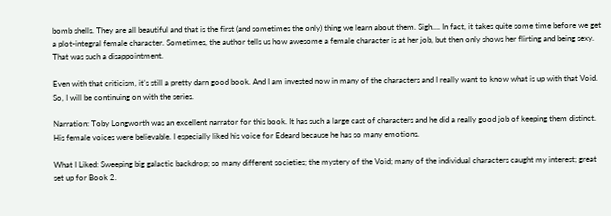bomb shells. They are all beautiful and that is the first (and sometimes the only) thing we learn about them. Sigh…. In fact, it takes quite some time before we get a plot-integral female character. Sometimes, the author tells us how awesome a female character is at her job, but then only shows her flirting and being sexy. That was such a disappointment.

Even with that criticism, it’s still a pretty darn good book. And I am invested now in many of the characters and I really want to know what is up with that Void. So, I will be continuing on with the series.

Narration: Toby Longworth was an excellent narrator for this book. It has such a large cast of characters and he did a really good job of keeping them distinct. His female voices were believable. I especially liked his voice for Edeard because he has so many emotions.

What I Liked: Sweeping big galactic backdrop; so many different societies; the mystery of the Void; many of the individual characters caught my interest; great set up for Book 2.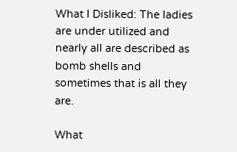What I Disliked: The ladies are under utilized and nearly all are described as bomb shells and sometimes that is all they are.

What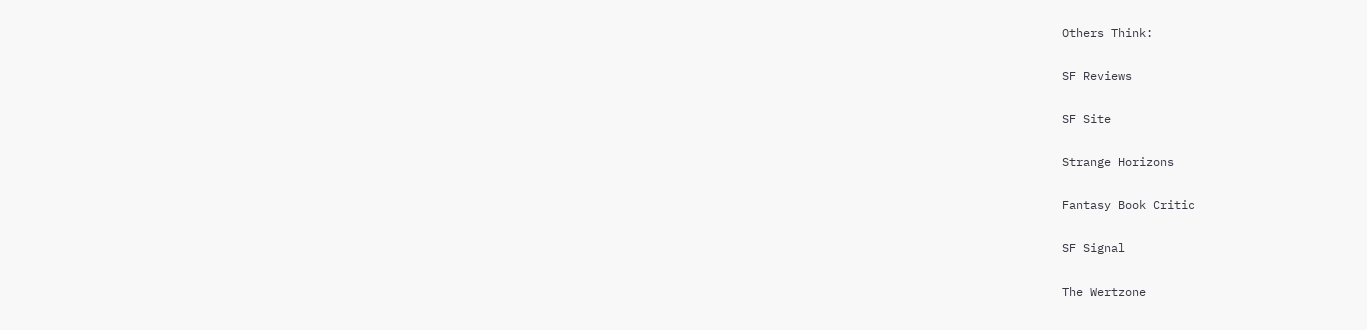Others Think:

SF Reviews

SF Site

Strange Horizons

Fantasy Book Critic

SF Signal

The Wertzone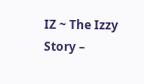IZ ~ The Izzy Story –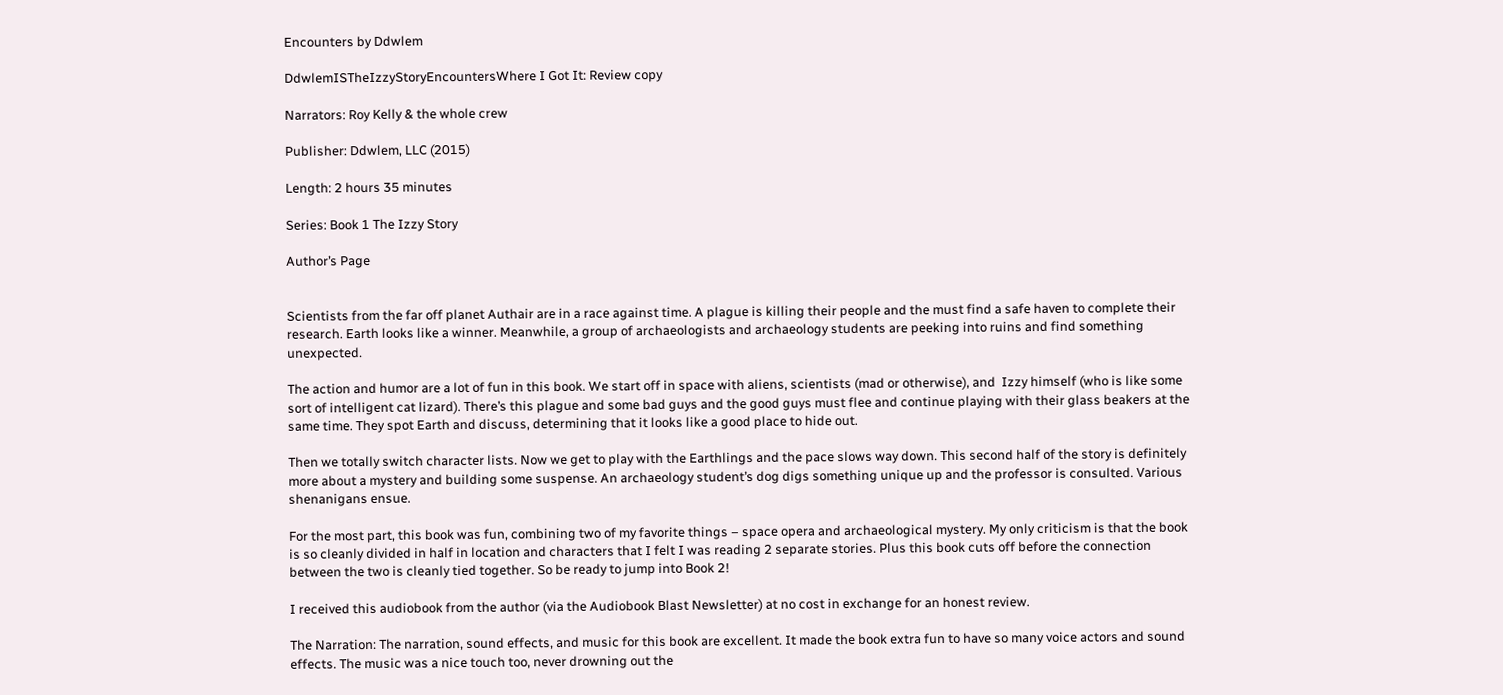Encounters by Ddwlem

DdwlemISTheIzzyStoryEncountersWhere I Got It: Review copy

Narrators: Roy Kelly & the whole crew

Publisher: Ddwlem, LLC (2015)

Length: 2 hours 35 minutes

Series: Book 1 The Izzy Story

Author’s Page


Scientists from the far off planet Authair are in a race against time. A plague is killing their people and the must find a safe haven to complete their research. Earth looks like a winner. Meanwhile, a group of archaeologists and archaeology students are peeking into ruins and find something unexpected.

The action and humor are a lot of fun in this book. We start off in space with aliens, scientists (mad or otherwise), and  Izzy himself (who is like some sort of intelligent cat lizard). There’s this plague and some bad guys and the good guys must flee and continue playing with their glass beakers at the same time. They spot Earth and discuss, determining that it looks like a good place to hide out.

Then we totally switch character lists. Now we get to play with the Earthlings and the pace slows way down. This second half of the story is definitely more about a mystery and building some suspense. An archaeology student’s dog digs something unique up and the professor is consulted. Various shenanigans ensue.

For the most part, this book was fun, combining two of my favorite things – space opera and archaeological mystery. My only criticism is that the book is so cleanly divided in half in location and characters that I felt I was reading 2 separate stories. Plus this book cuts off before the connection between the two is cleanly tied together. So be ready to jump into Book 2!

I received this audiobook from the author (via the Audiobook Blast Newsletter) at no cost in exchange for an honest review.

The Narration: The narration, sound effects, and music for this book are excellent. It made the book extra fun to have so many voice actors and sound effects. The music was a nice touch too, never drowning out the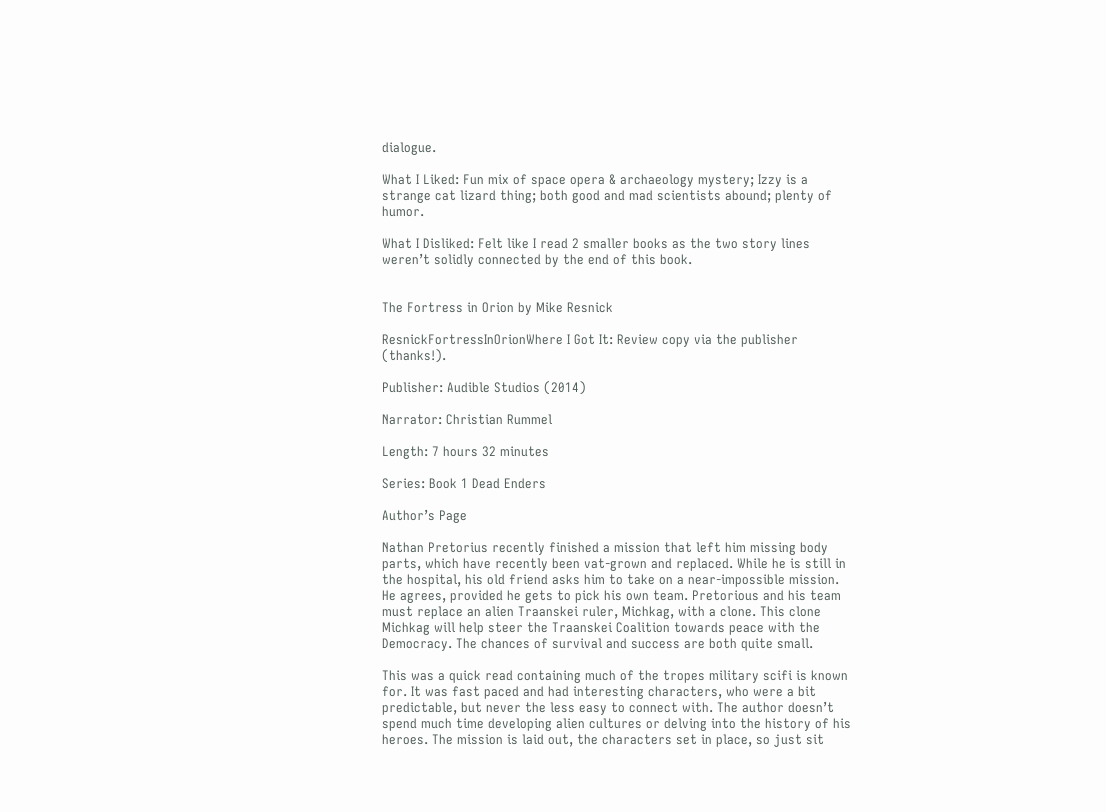dialogue.

What I Liked: Fun mix of space opera & archaeology mystery; Izzy is a strange cat lizard thing; both good and mad scientists abound; plenty of humor.

What I Disliked: Felt like I read 2 smaller books as the two story lines weren’t solidly connected by the end of this book.


The Fortress in Orion by Mike Resnick

ResnickFortressInOrionWhere I Got It: Review copy via the publisher (thanks!).

Publisher: Audible Studios (2014)

Narrator: Christian Rummel

Length: 7 hours 32 minutes

Series: Book 1 Dead Enders

Author’s Page

Nathan Pretorius recently finished a mission that left him missing body parts, which have recently been vat-grown and replaced. While he is still in the hospital, his old friend asks him to take on a near-impossible mission. He agrees, provided he gets to pick his own team. Pretorious and his team must replace an alien Traanskei ruler, Michkag, with a clone. This clone Michkag will help steer the Traanskei Coalition towards peace with the Democracy. The chances of survival and success are both quite small.

This was a quick read containing much of the tropes military scifi is known for. It was fast paced and had interesting characters, who were a bit predictable, but never the less easy to connect with. The author doesn’t spend much time developing alien cultures or delving into the history of his heroes. The mission is laid out, the characters set in place, so just sit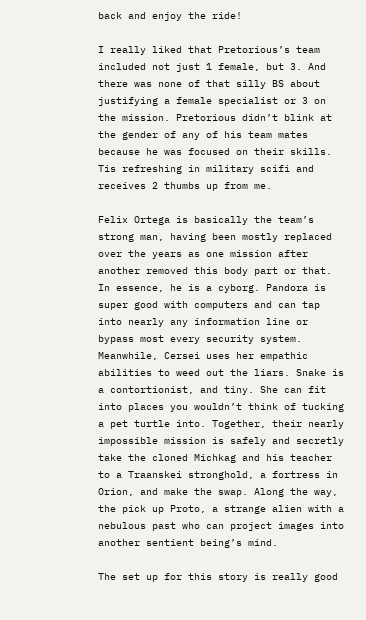back and enjoy the ride!

I really liked that Pretorious’s team included not just 1 female, but 3. And there was none of that silly BS about justifying a female specialist or 3 on the mission. Pretorious didn’t blink at the gender of any of his team mates because he was focused on their skills. Tis refreshing in military scifi and receives 2 thumbs up from me.

Felix Ortega is basically the team’s strong man, having been mostly replaced over the years as one mission after another removed this body part or that. In essence, he is a cyborg. Pandora is super good with computers and can tap into nearly any information line or bypass most every security system. Meanwhile, Cersei uses her empathic abilities to weed out the liars. Snake is a contortionist, and tiny. She can fit into places you wouldn’t think of tucking a pet turtle into. Together, their nearly impossible mission is safely and secretly take the cloned Michkag and his teacher to a Traanskei stronghold, a fortress in Orion, and make the swap. Along the way, the pick up Proto, a strange alien with a nebulous past who can project images into another sentient being’s mind.

The set up for this story is really good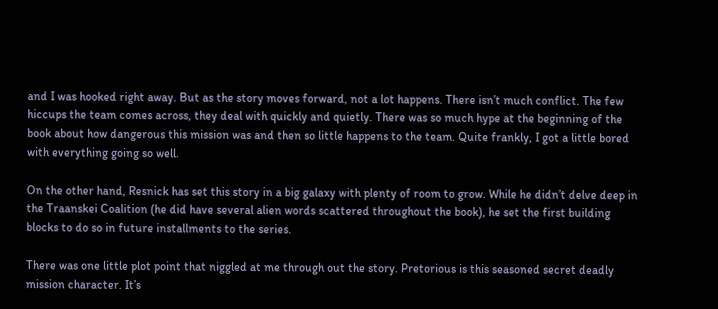and I was hooked right away. But as the story moves forward, not a lot happens. There isn’t much conflict. The few hiccups the team comes across, they deal with quickly and quietly. There was so much hype at the beginning of the book about how dangerous this mission was and then so little happens to the team. Quite frankly, I got a little bored with everything going so well.

On the other hand, Resnick has set this story in a big galaxy with plenty of room to grow. While he didn’t delve deep in the Traanskei Coalition (he did have several alien words scattered throughout the book), he set the first building blocks to do so in future installments to the series.

There was one little plot point that niggled at me through out the story. Pretorious is this seasoned secret deadly mission character. It’s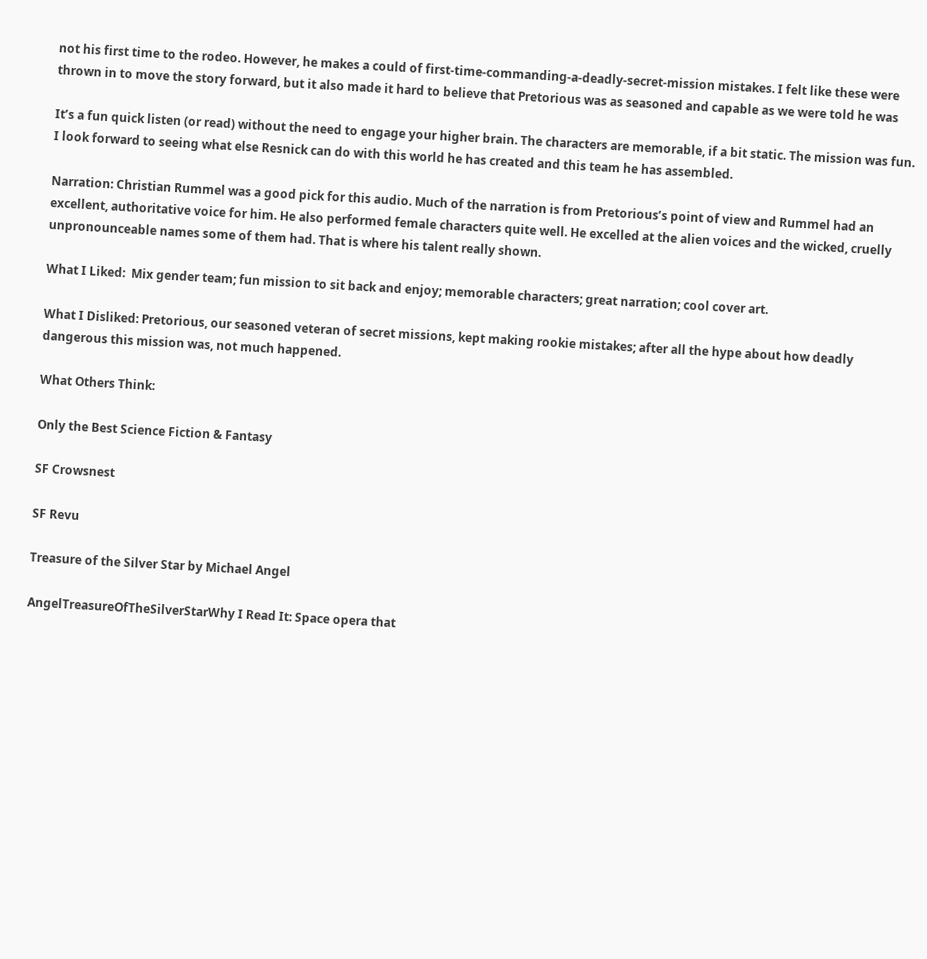not his first time to the rodeo. However, he makes a could of first-time-commanding-a-deadly-secret-mission mistakes. I felt like these were thrown in to move the story forward, but it also made it hard to believe that Pretorious was as seasoned and capable as we were told he was

It’s a fun quick listen (or read) without the need to engage your higher brain. The characters are memorable, if a bit static. The mission was fun. I look forward to seeing what else Resnick can do with this world he has created and this team he has assembled.

Narration: Christian Rummel was a good pick for this audio. Much of the narration is from Pretorious’s point of view and Rummel had an excellent, authoritative voice for him. He also performed female characters quite well. He excelled at the alien voices and the wicked, cruelly unpronounceable names some of them had. That is where his talent really shown.

What I Liked:  Mix gender team; fun mission to sit back and enjoy; memorable characters; great narration; cool cover art.

What I Disliked: Pretorious, our seasoned veteran of secret missions, kept making rookie mistakes; after all the hype about how deadly dangerous this mission was, not much happened.

What Others Think:

Only the Best Science Fiction & Fantasy

SF Crowsnest

SF Revu

Treasure of the Silver Star by Michael Angel

AngelTreasureOfTheSilverStarWhy I Read It: Space opera that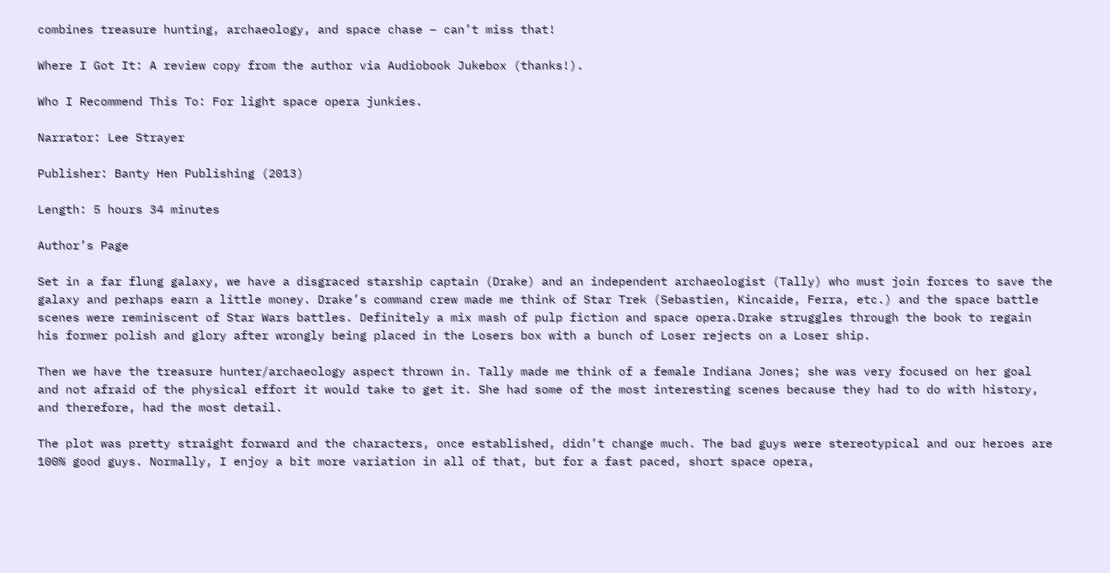combines treasure hunting, archaeology, and space chase – can’t miss that!

Where I Got It: A review copy from the author via Audiobook Jukebox (thanks!).

Who I Recommend This To: For light space opera junkies.

Narrator: Lee Strayer

Publisher: Banty Hen Publishing (2013)

Length: 5 hours 34 minutes

Author’s Page

Set in a far flung galaxy, we have a disgraced starship captain (Drake) and an independent archaeologist (Tally) who must join forces to save the galaxy and perhaps earn a little money. Drake’s command crew made me think of Star Trek (Sebastien, Kincaide, Ferra, etc.) and the space battle scenes were reminiscent of Star Wars battles. Definitely a mix mash of pulp fiction and space opera.Drake struggles through the book to regain his former polish and glory after wrongly being placed in the Losers box with a bunch of Loser rejects on a Loser ship.

Then we have the treasure hunter/archaeology aspect thrown in. Tally made me think of a female Indiana Jones; she was very focused on her goal and not afraid of the physical effort it would take to get it. She had some of the most interesting scenes because they had to do with history, and therefore, had the most detail.

The plot was pretty straight forward and the characters, once established, didn’t change much. The bad guys were stereotypical and our heroes are 100% good guys. Normally, I enjoy a bit more variation in all of that, but for a fast paced, short space opera,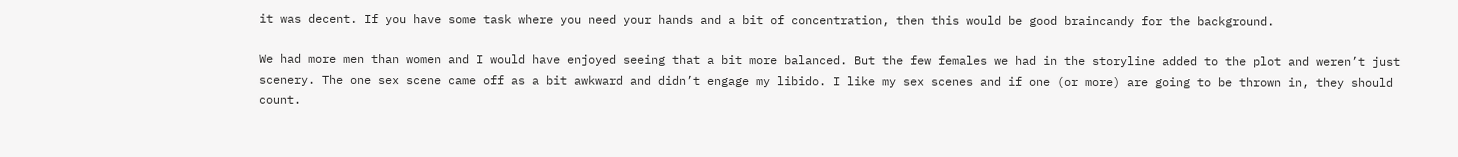it was decent. If you have some task where you need your hands and a bit of concentration, then this would be good braincandy for the background.

We had more men than women and I would have enjoyed seeing that a bit more balanced. But the few females we had in the storyline added to the plot and weren’t just scenery. The one sex scene came off as a bit awkward and didn’t engage my libido. I like my sex scenes and if one (or more) are going to be thrown in, they should count.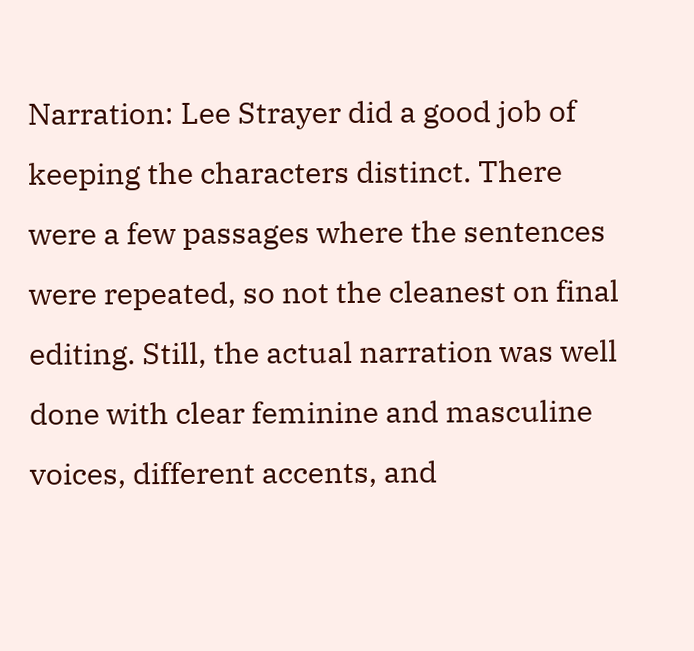Narration: Lee Strayer did a good job of keeping the characters distinct. There were a few passages where the sentences were repeated, so not the cleanest on final editing. Still, the actual narration was well done with clear feminine and masculine voices, different accents, and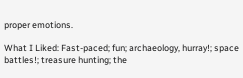proper emotions.

What I Liked: Fast-paced; fun; archaeology, hurray!; space battles!; treasure hunting; the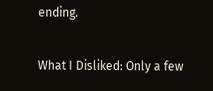ending.

What I Disliked: Only a few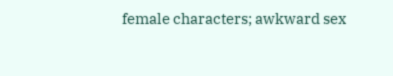female characters; awkward sex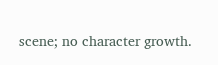scene; no character growth.